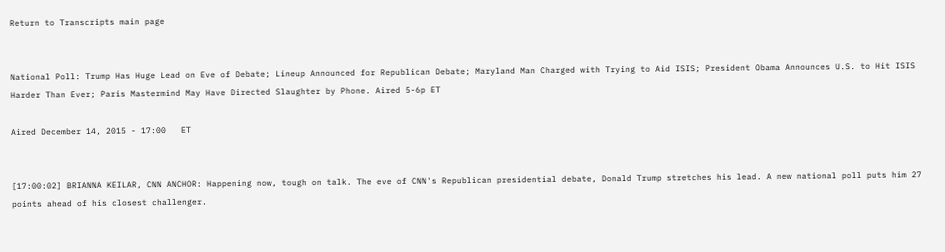Return to Transcripts main page


National Poll: Trump Has Huge Lead on Eve of Debate; Lineup Announced for Republican Debate; Maryland Man Charged with Trying to Aid ISIS; President Obama Announces U.S. to Hit ISIS Harder Than Ever; Paris Mastermind May Have Directed Slaughter by Phone. Aired 5-6p ET

Aired December 14, 2015 - 17:00   ET


[17:00:02] BRIANNA KEILAR, CNN ANCHOR: Happening now, tough on talk. The eve of CNN's Republican presidential debate, Donald Trump stretches his lead. A new national poll puts him 27 points ahead of his closest challenger.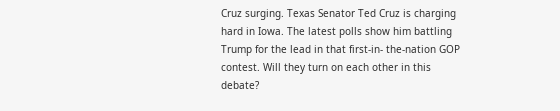Cruz surging. Texas Senator Ted Cruz is charging hard in Iowa. The latest polls show him battling Trump for the lead in that first-in- the-nation GOP contest. Will they turn on each other in this debate?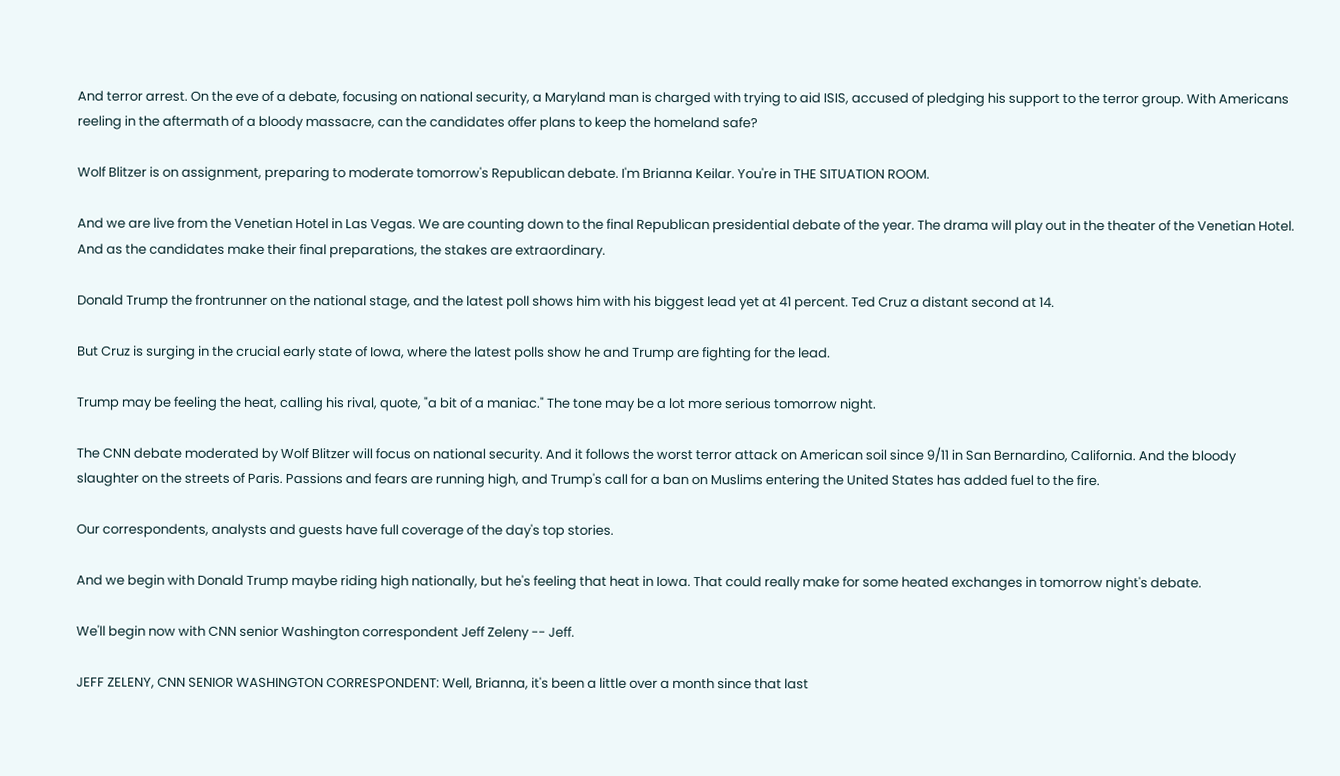And terror arrest. On the eve of a debate, focusing on national security, a Maryland man is charged with trying to aid ISIS, accused of pledging his support to the terror group. With Americans reeling in the aftermath of a bloody massacre, can the candidates offer plans to keep the homeland safe?

Wolf Blitzer is on assignment, preparing to moderate tomorrow's Republican debate. I'm Brianna Keilar. You're in THE SITUATION ROOM.

And we are live from the Venetian Hotel in Las Vegas. We are counting down to the final Republican presidential debate of the year. The drama will play out in the theater of the Venetian Hotel. And as the candidates make their final preparations, the stakes are extraordinary.

Donald Trump the frontrunner on the national stage, and the latest poll shows him with his biggest lead yet at 41 percent. Ted Cruz a distant second at 14.

But Cruz is surging in the crucial early state of Iowa, where the latest polls show he and Trump are fighting for the lead.

Trump may be feeling the heat, calling his rival, quote, "a bit of a maniac." The tone may be a lot more serious tomorrow night.

The CNN debate moderated by Wolf Blitzer will focus on national security. And it follows the worst terror attack on American soil since 9/11 in San Bernardino, California. And the bloody slaughter on the streets of Paris. Passions and fears are running high, and Trump's call for a ban on Muslims entering the United States has added fuel to the fire.

Our correspondents, analysts and guests have full coverage of the day's top stories.

And we begin with Donald Trump maybe riding high nationally, but he's feeling that heat in Iowa. That could really make for some heated exchanges in tomorrow night's debate.

We'll begin now with CNN senior Washington correspondent Jeff Zeleny -- Jeff.

JEFF ZELENY, CNN SENIOR WASHINGTON CORRESPONDENT: Well, Brianna, it's been a little over a month since that last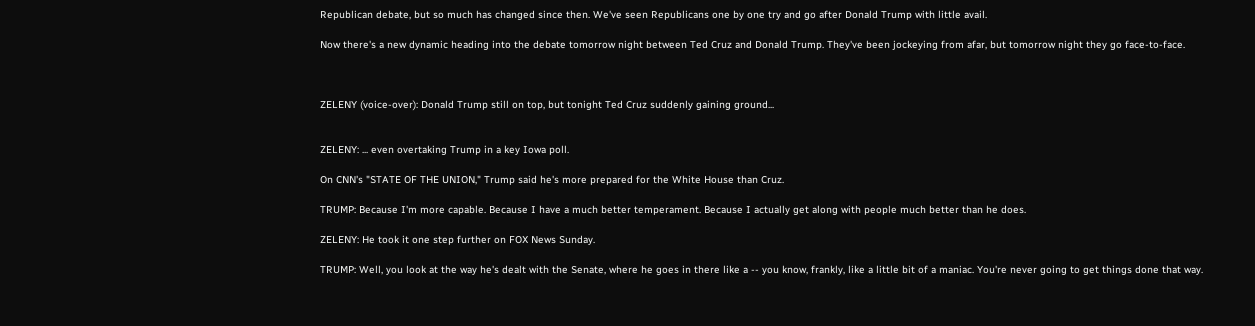Republican debate, but so much has changed since then. We've seen Republicans one by one try and go after Donald Trump with little avail.

Now there's a new dynamic heading into the debate tomorrow night between Ted Cruz and Donald Trump. They've been jockeying from afar, but tomorrow night they go face-to-face.



ZELENY (voice-over): Donald Trump still on top, but tonight Ted Cruz suddenly gaining ground...


ZELENY: ... even overtaking Trump in a key Iowa poll.

On CNN's "STATE OF THE UNION," Trump said he's more prepared for the White House than Cruz.

TRUMP: Because I'm more capable. Because I have a much better temperament. Because I actually get along with people much better than he does.

ZELENY: He took it one step further on FOX News Sunday.

TRUMP: Well, you look at the way he's dealt with the Senate, where he goes in there like a -- you know, frankly, like a little bit of a maniac. You're never going to get things done that way.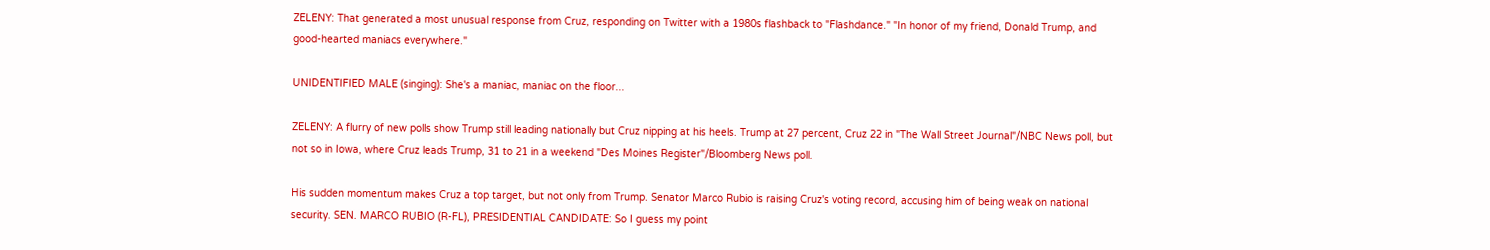ZELENY: That generated a most unusual response from Cruz, responding on Twitter with a 1980s flashback to "Flashdance." "In honor of my friend, Donald Trump, and good-hearted maniacs everywhere."

UNIDENTIFIED MALE (singing): She's a maniac, maniac on the floor...

ZELENY: A flurry of new polls show Trump still leading nationally but Cruz nipping at his heels. Trump at 27 percent, Cruz 22 in "The Wall Street Journal"/NBC News poll, but not so in Iowa, where Cruz leads Trump, 31 to 21 in a weekend "Des Moines Register"/Bloomberg News poll.

His sudden momentum makes Cruz a top target, but not only from Trump. Senator Marco Rubio is raising Cruz's voting record, accusing him of being weak on national security. SEN. MARCO RUBIO (R-FL), PRESIDENTIAL CANDIDATE: So I guess my point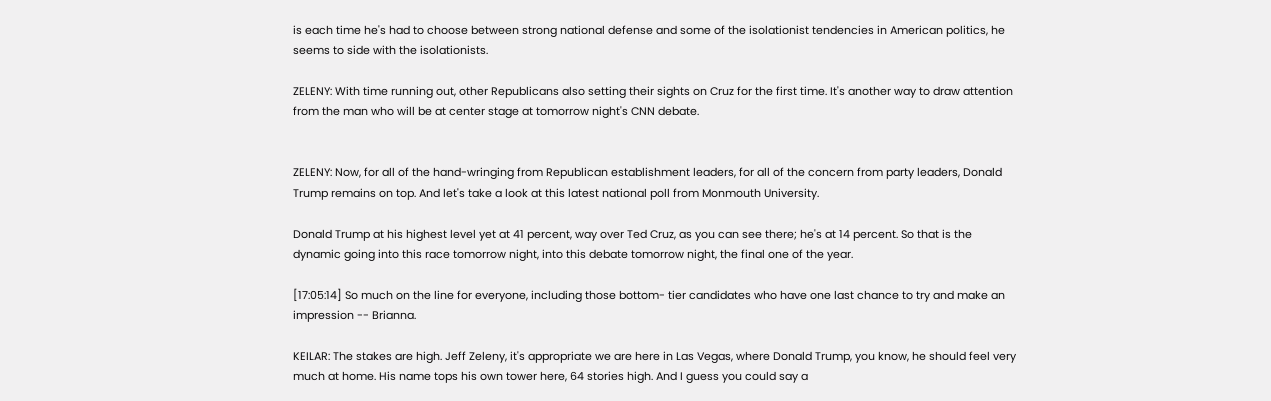is each time he's had to choose between strong national defense and some of the isolationist tendencies in American politics, he seems to side with the isolationists.

ZELENY: With time running out, other Republicans also setting their sights on Cruz for the first time. It's another way to draw attention from the man who will be at center stage at tomorrow night's CNN debate.


ZELENY: Now, for all of the hand-wringing from Republican establishment leaders, for all of the concern from party leaders, Donald Trump remains on top. And let's take a look at this latest national poll from Monmouth University.

Donald Trump at his highest level yet at 41 percent, way over Ted Cruz, as you can see there; he's at 14 percent. So that is the dynamic going into this race tomorrow night, into this debate tomorrow night, the final one of the year.

[17:05:14] So much on the line for everyone, including those bottom- tier candidates who have one last chance to try and make an impression -- Brianna.

KEILAR: The stakes are high. Jeff Zeleny, it's appropriate we are here in Las Vegas, where Donald Trump, you know, he should feel very much at home. His name tops his own tower here, 64 stories high. And I guess you could say a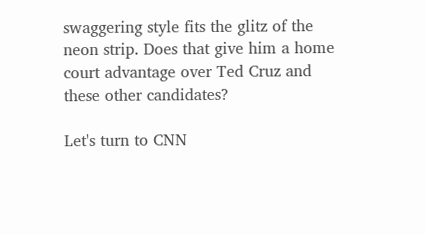swaggering style fits the glitz of the neon strip. Does that give him a home court advantage over Ted Cruz and these other candidates?

Let's turn to CNN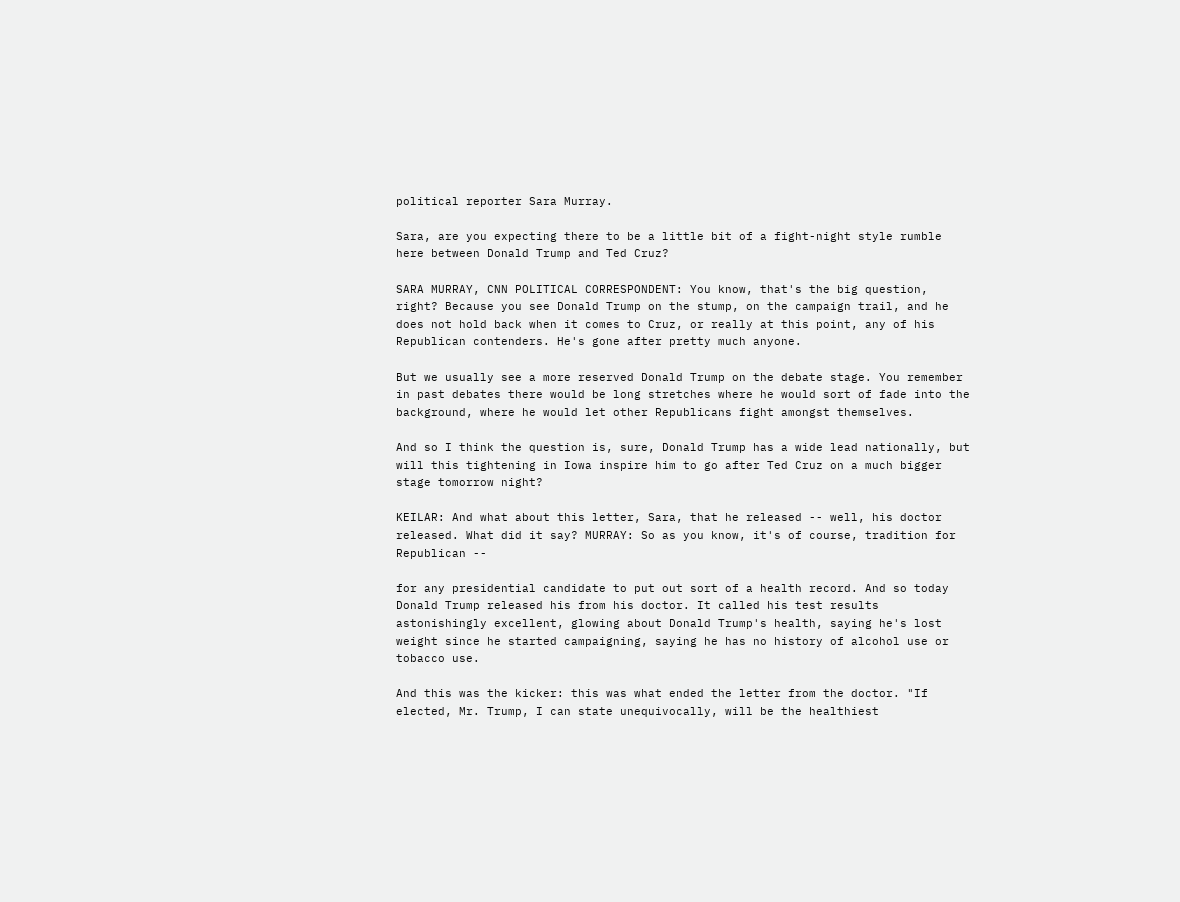political reporter Sara Murray.

Sara, are you expecting there to be a little bit of a fight-night style rumble here between Donald Trump and Ted Cruz?

SARA MURRAY, CNN POLITICAL CORRESPONDENT: You know, that's the big question, right? Because you see Donald Trump on the stump, on the campaign trail, and he does not hold back when it comes to Cruz, or really at this point, any of his Republican contenders. He's gone after pretty much anyone.

But we usually see a more reserved Donald Trump on the debate stage. You remember in past debates there would be long stretches where he would sort of fade into the background, where he would let other Republicans fight amongst themselves.

And so I think the question is, sure, Donald Trump has a wide lead nationally, but will this tightening in Iowa inspire him to go after Ted Cruz on a much bigger stage tomorrow night?

KEILAR: And what about this letter, Sara, that he released -- well, his doctor released. What did it say? MURRAY: So as you know, it's of course, tradition for Republican --

for any presidential candidate to put out sort of a health record. And so today Donald Trump released his from his doctor. It called his test results astonishingly excellent, glowing about Donald Trump's health, saying he's lost weight since he started campaigning, saying he has no history of alcohol use or tobacco use.

And this was the kicker: this was what ended the letter from the doctor. "If elected, Mr. Trump, I can state unequivocally, will be the healthiest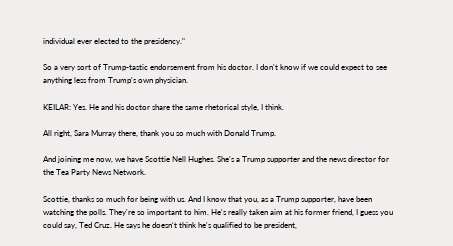individual ever elected to the presidency."

So a very sort of Trump-tastic endorsement from his doctor. I don't know if we could expect to see anything less from Trump's own physician.

KEILAR: Yes. He and his doctor share the same rhetorical style, I think.

All right, Sara Murray there, thank you so much with Donald Trump.

And joining me now, we have Scottie Nell Hughes. She's a Trump supporter and the news director for the Tea Party News Network.

Scottie, thanks so much for being with us. And I know that you, as a Trump supporter, have been watching the polls. They're so important to him. He's really taken aim at his former friend, I guess you could say, Ted Cruz. He says he doesn't think he's qualified to be president,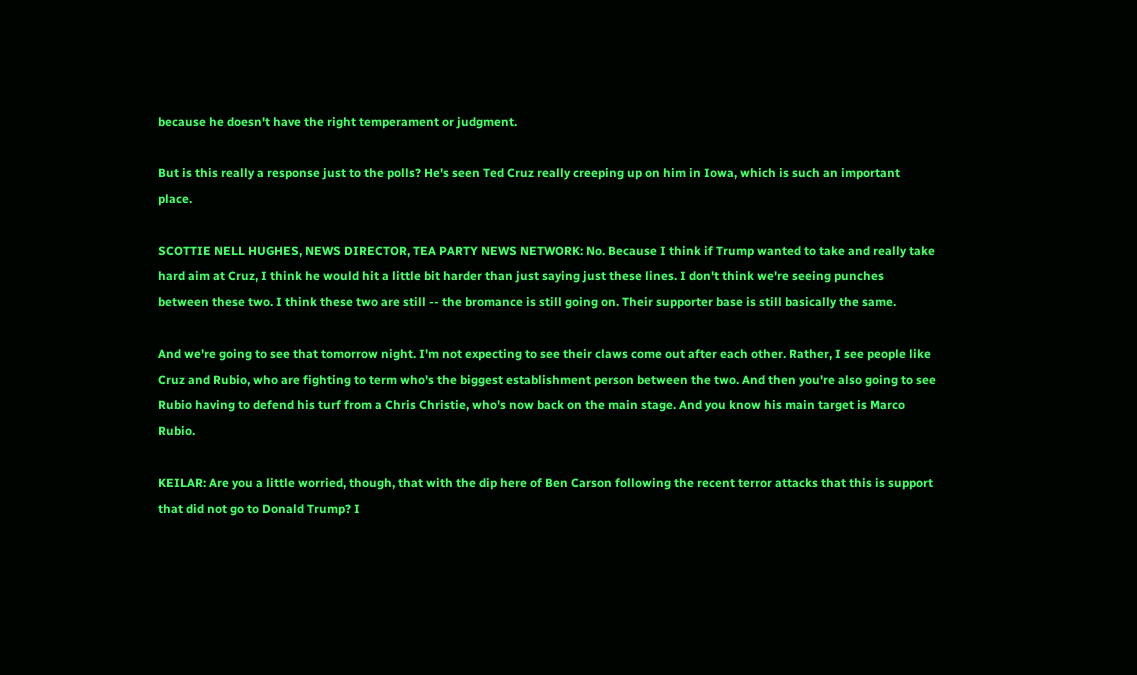because he doesn't have the right temperament or judgment.

But is this really a response just to the polls? He's seen Ted Cruz really creeping up on him in Iowa, which is such an important place.

SCOTTIE NELL HUGHES, NEWS DIRECTOR, TEA PARTY NEWS NETWORK: No. Because I think if Trump wanted to take and really take hard aim at Cruz, I think he would hit a little bit harder than just saying just these lines. I don't think we're seeing punches between these two. I think these two are still -- the bromance is still going on. Their supporter base is still basically the same.

And we're going to see that tomorrow night. I'm not expecting to see their claws come out after each other. Rather, I see people like Cruz and Rubio, who are fighting to term who's the biggest establishment person between the two. And then you're also going to see Rubio having to defend his turf from a Chris Christie, who's now back on the main stage. And you know his main target is Marco Rubio.

KEILAR: Are you a little worried, though, that with the dip here of Ben Carson following the recent terror attacks that this is support that did not go to Donald Trump? I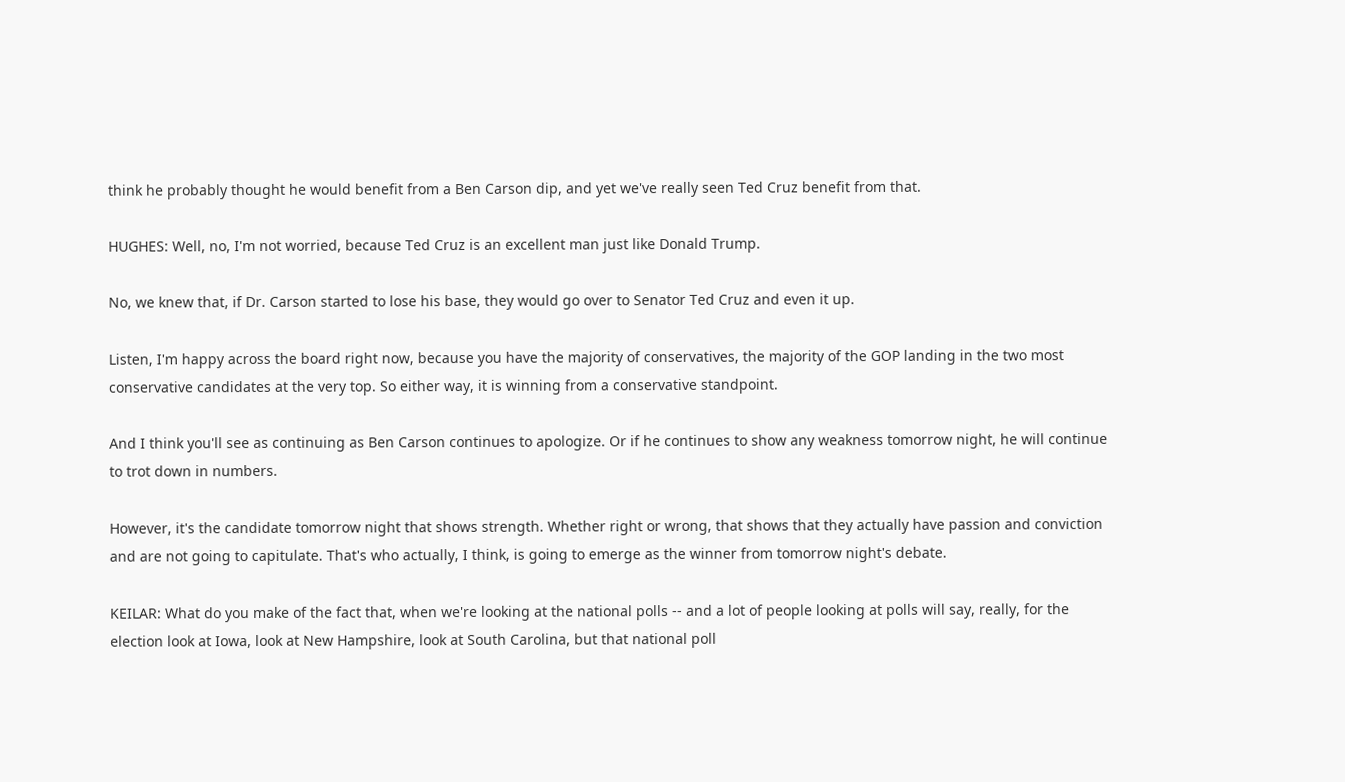think he probably thought he would benefit from a Ben Carson dip, and yet we've really seen Ted Cruz benefit from that.

HUGHES: Well, no, I'm not worried, because Ted Cruz is an excellent man just like Donald Trump.

No, we knew that, if Dr. Carson started to lose his base, they would go over to Senator Ted Cruz and even it up.

Listen, I'm happy across the board right now, because you have the majority of conservatives, the majority of the GOP landing in the two most conservative candidates at the very top. So either way, it is winning from a conservative standpoint.

And I think you'll see as continuing as Ben Carson continues to apologize. Or if he continues to show any weakness tomorrow night, he will continue to trot down in numbers.

However, it's the candidate tomorrow night that shows strength. Whether right or wrong, that shows that they actually have passion and conviction and are not going to capitulate. That's who actually, I think, is going to emerge as the winner from tomorrow night's debate.

KEILAR: What do you make of the fact that, when we're looking at the national polls -- and a lot of people looking at polls will say, really, for the election look at Iowa, look at New Hampshire, look at South Carolina, but that national poll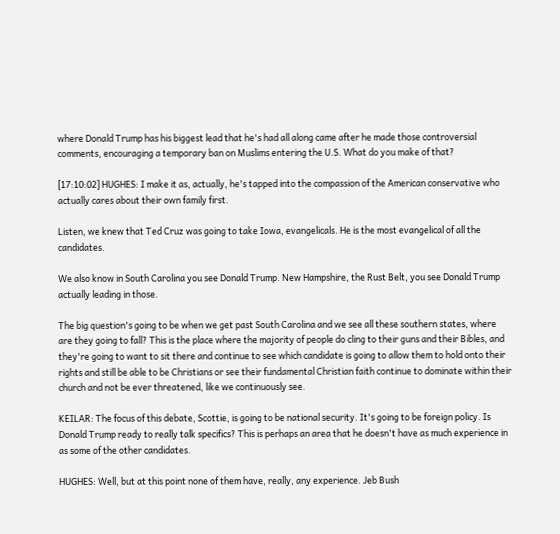where Donald Trump has his biggest lead that he's had all along came after he made those controversial comments, encouraging a temporary ban on Muslims entering the U.S. What do you make of that?

[17:10:02] HUGHES: I make it as, actually, he's tapped into the compassion of the American conservative who actually cares about their own family first.

Listen, we knew that Ted Cruz was going to take Iowa, evangelicals. He is the most evangelical of all the candidates.

We also know in South Carolina you see Donald Trump. New Hampshire, the Rust Belt, you see Donald Trump actually leading in those.

The big question's going to be when we get past South Carolina and we see all these southern states, where are they going to fall? This is the place where the majority of people do cling to their guns and their Bibles, and they're going to want to sit there and continue to see which candidate is going to allow them to hold onto their rights and still be able to be Christians or see their fundamental Christian faith continue to dominate within their church and not be ever threatened, like we continuously see.

KEILAR: The focus of this debate, Scottie, is going to be national security. It's going to be foreign policy. Is Donald Trump ready to really talk specifics? This is perhaps an area that he doesn't have as much experience in as some of the other candidates.

HUGHES: Well, but at this point none of them have, really, any experience. Jeb Bush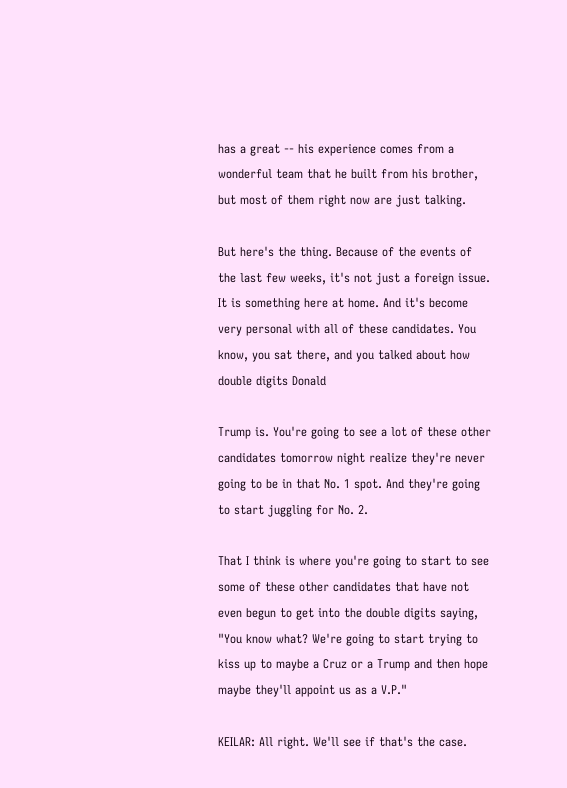has a great -- his experience comes from a wonderful team that he built from his brother, but most of them right now are just talking.

But here's the thing. Because of the events of the last few weeks, it's not just a foreign issue. It is something here at home. And it's become very personal with all of these candidates. You know, you sat there, and you talked about how double digits Donald

Trump is. You're going to see a lot of these other candidates tomorrow night realize they're never going to be in that No. 1 spot. And they're going to start juggling for No. 2.

That I think is where you're going to start to see some of these other candidates that have not even begun to get into the double digits saying, "You know what? We're going to start trying to kiss up to maybe a Cruz or a Trump and then hope maybe they'll appoint us as a V.P."

KEILAR: All right. We'll see if that's the case.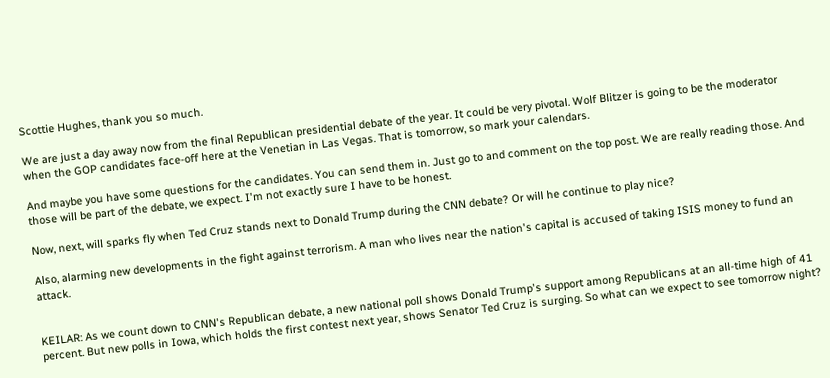Scottie Hughes, thank you so much.

We are just a day away now from the final Republican presidential debate of the year. It could be very pivotal. Wolf Blitzer is going to be the moderator when the GOP candidates face-off here at the Venetian in Las Vegas. That is tomorrow, so mark your calendars.

And maybe you have some questions for the candidates. You can send them in. Just go to and comment on the top post. We are really reading those. And those will be part of the debate, we expect. I'm not exactly sure I have to be honest.

Now, next, will sparks fly when Ted Cruz stands next to Donald Trump during the CNN debate? Or will he continue to play nice?

Also, alarming new developments in the fight against terrorism. A man who lives near the nation's capital is accused of taking ISIS money to fund an attack.


KEILAR: As we count down to CNN's Republican debate, a new national poll shows Donald Trump's support among Republicans at an all-time high of 41 percent. But new polls in Iowa, which holds the first contest next year, shows Senator Ted Cruz is surging. So what can we expect to see tomorrow night?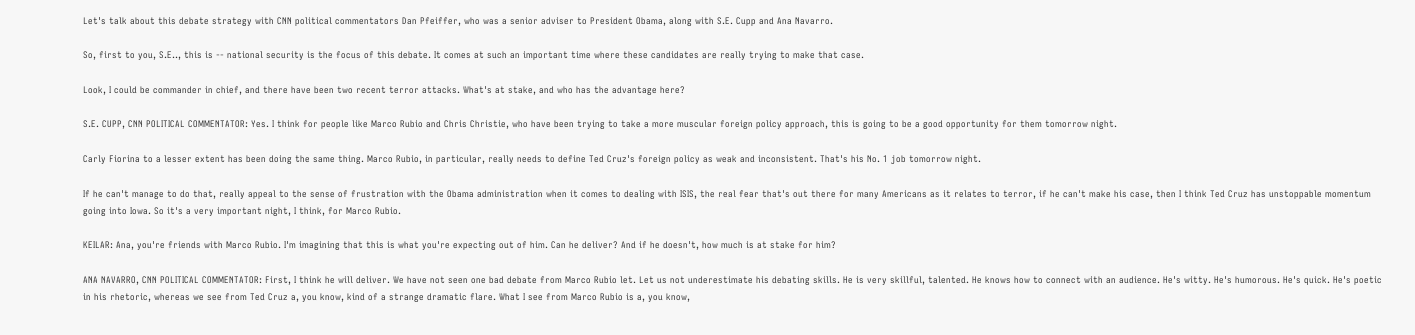Let's talk about this debate strategy with CNN political commentators Dan Pfeiffer, who was a senior adviser to President Obama, along with S.E. Cupp and Ana Navarro.

So, first to you, S.E.., this is -- national security is the focus of this debate. It comes at such an important time where these candidates are really trying to make that case.

Look, I could be commander in chief, and there have been two recent terror attacks. What's at stake, and who has the advantage here?

S.E. CUPP, CNN POLITICAL COMMENTATOR: Yes. I think for people like Marco Rubio and Chris Christie, who have been trying to take a more muscular foreign policy approach, this is going to be a good opportunity for them tomorrow night.

Carly Fiorina to a lesser extent has been doing the same thing. Marco Rubio, in particular, really needs to define Ted Cruz's foreign policy as weak and inconsistent. That's his No. 1 job tomorrow night.

If he can't manage to do that, really appeal to the sense of frustration with the Obama administration when it comes to dealing with ISIS, the real fear that's out there for many Americans as it relates to terror, if he can't make his case, then I think Ted Cruz has unstoppable momentum going into Iowa. So it's a very important night, I think, for Marco Rubio.

KEILAR: Ana, you're friends with Marco Rubio. I'm imagining that this is what you're expecting out of him. Can he deliver? And if he doesn't, how much is at stake for him?

ANA NAVARRO, CNN POLITICAL COMMENTATOR: First, I think he will deliver. We have not seen one bad debate from Marco Rubio let. Let us not underestimate his debating skills. He is very skillful, talented. He knows how to connect with an audience. He's witty. He's humorous. He's quick. He's poetic in his rhetoric, whereas we see from Ted Cruz a, you know, kind of a strange dramatic flare. What I see from Marco Rubio is a, you know,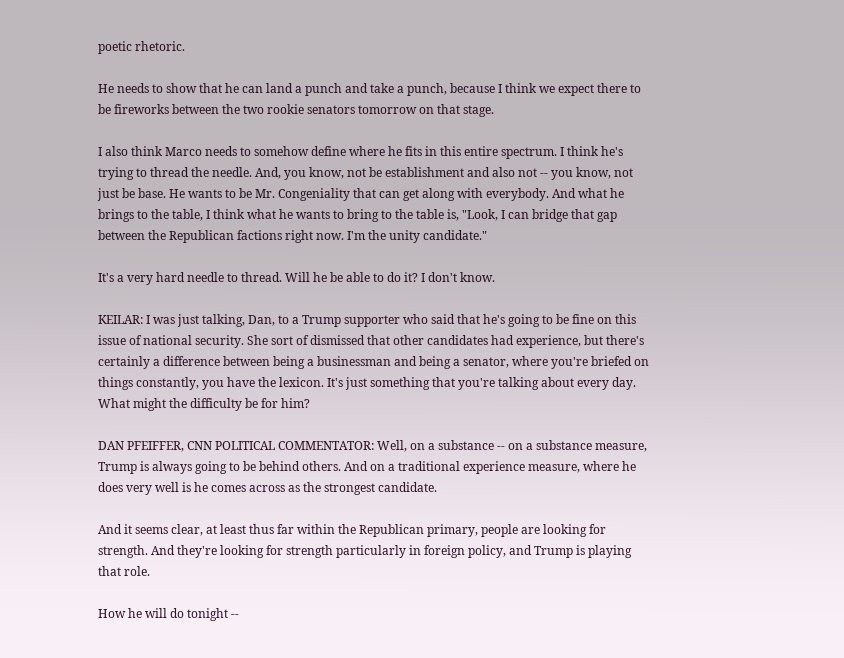poetic rhetoric.

He needs to show that he can land a punch and take a punch, because I think we expect there to be fireworks between the two rookie senators tomorrow on that stage.

I also think Marco needs to somehow define where he fits in this entire spectrum. I think he's trying to thread the needle. And, you know, not be establishment and also not -- you know, not just be base. He wants to be Mr. Congeniality that can get along with everybody. And what he brings to the table, I think what he wants to bring to the table is, "Look, I can bridge that gap between the Republican factions right now. I'm the unity candidate."

It's a very hard needle to thread. Will he be able to do it? I don't know.

KEILAR: I was just talking, Dan, to a Trump supporter who said that he's going to be fine on this issue of national security. She sort of dismissed that other candidates had experience, but there's certainly a difference between being a businessman and being a senator, where you're briefed on things constantly, you have the lexicon. It's just something that you're talking about every day. What might the difficulty be for him?

DAN PFEIFFER, CNN POLITICAL COMMENTATOR: Well, on a substance -- on a substance measure, Trump is always going to be behind others. And on a traditional experience measure, where he does very well is he comes across as the strongest candidate.

And it seems clear, at least thus far within the Republican primary, people are looking for strength. And they're looking for strength particularly in foreign policy, and Trump is playing that role.

How he will do tonight --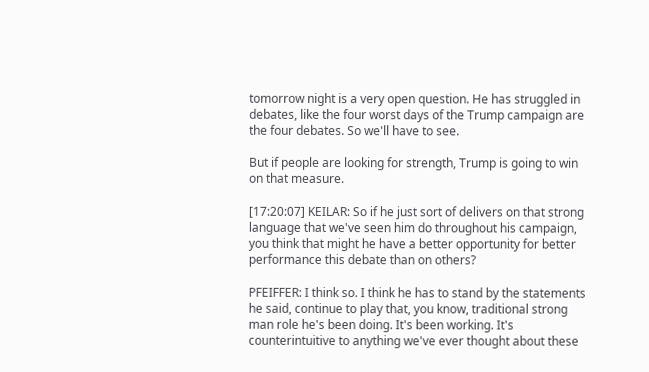tomorrow night is a very open question. He has struggled in debates, like the four worst days of the Trump campaign are the four debates. So we'll have to see.

But if people are looking for strength, Trump is going to win on that measure.

[17:20:07] KEILAR: So if he just sort of delivers on that strong language that we've seen him do throughout his campaign, you think that might he have a better opportunity for better performance this debate than on others?

PFEIFFER: I think so. I think he has to stand by the statements he said, continue to play that, you know, traditional strong man role he's been doing. It's been working. It's counterintuitive to anything we've ever thought about these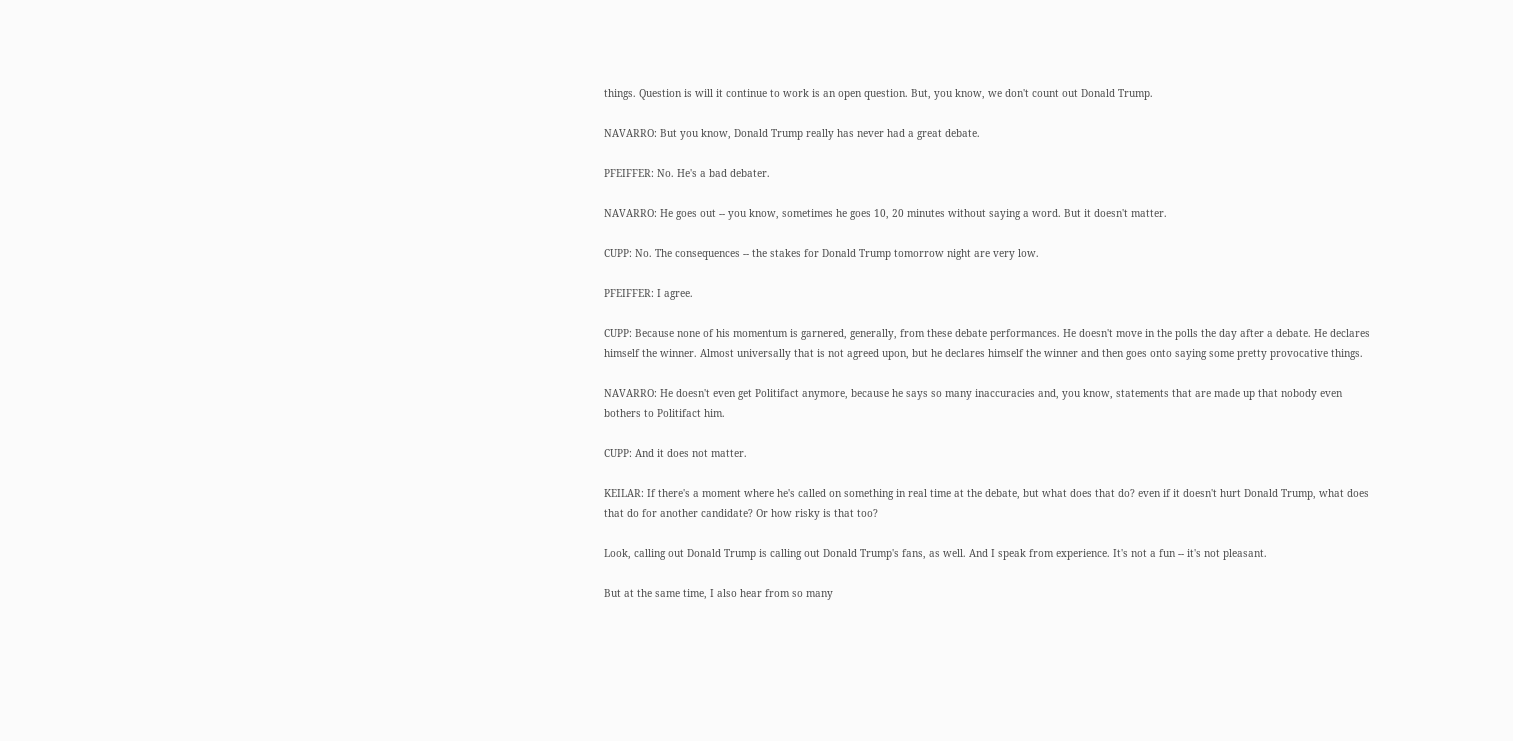things. Question is will it continue to work is an open question. But, you know, we don't count out Donald Trump.

NAVARRO: But you know, Donald Trump really has never had a great debate.

PFEIFFER: No. He's a bad debater.

NAVARRO: He goes out -- you know, sometimes he goes 10, 20 minutes without saying a word. But it doesn't matter.

CUPP: No. The consequences -- the stakes for Donald Trump tomorrow night are very low.

PFEIFFER: I agree.

CUPP: Because none of his momentum is garnered, generally, from these debate performances. He doesn't move in the polls the day after a debate. He declares himself the winner. Almost universally that is not agreed upon, but he declares himself the winner and then goes onto saying some pretty provocative things.

NAVARRO: He doesn't even get Politifact anymore, because he says so many inaccuracies and, you know, statements that are made up that nobody even bothers to Politifact him.

CUPP: And it does not matter.

KEILAR: If there's a moment where he's called on something in real time at the debate, but what does that do? even if it doesn't hurt Donald Trump, what does that do for another candidate? Or how risky is that too?

Look, calling out Donald Trump is calling out Donald Trump's fans, as well. And I speak from experience. It's not a fun -- it's not pleasant.

But at the same time, I also hear from so many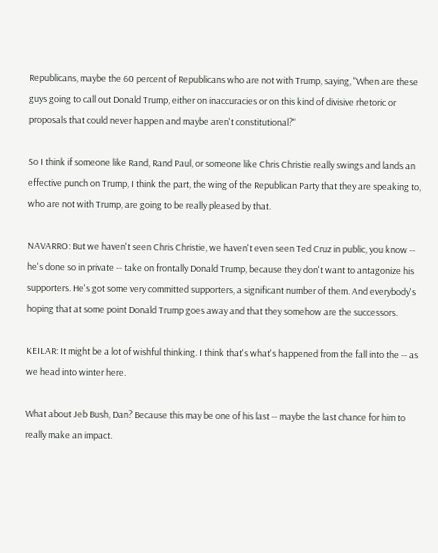Republicans, maybe the 60 percent of Republicans who are not with Trump, saying, "When are these guys going to call out Donald Trump, either on inaccuracies or on this kind of divisive rhetoric or proposals that could never happen and maybe aren't constitutional?"

So I think if someone like Rand, Rand Paul, or someone like Chris Christie really swings and lands an effective punch on Trump, I think the part, the wing of the Republican Party that they are speaking to, who are not with Trump, are going to be really pleased by that.

NAVARRO: But we haven't seen Chris Christie, we haven't even seen Ted Cruz in public, you know -- he's done so in private -- take on frontally Donald Trump, because they don't want to antagonize his supporters. He's got some very committed supporters, a significant number of them. And everybody's hoping that at some point Donald Trump goes away and that they somehow are the successors.

KEILAR: It might be a lot of wishful thinking. I think that's what's happened from the fall into the -- as we head into winter here.

What about Jeb Bush, Dan? Because this may be one of his last -- maybe the last chance for him to really make an impact.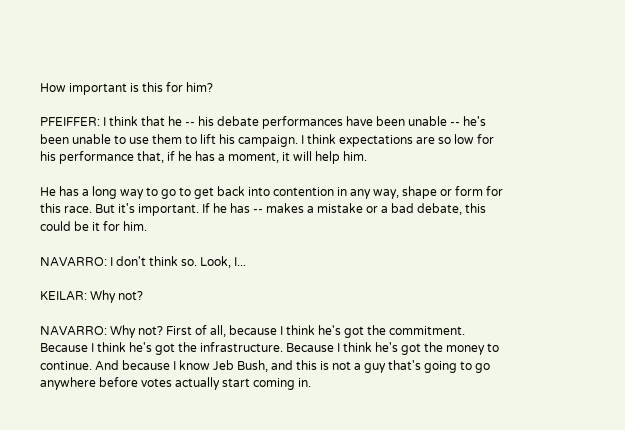How important is this for him?

PFEIFFER: I think that he -- his debate performances have been unable -- he's been unable to use them to lift his campaign. I think expectations are so low for his performance that, if he has a moment, it will help him.

He has a long way to go to get back into contention in any way, shape or form for this race. But it's important. If he has -- makes a mistake or a bad debate, this could be it for him.

NAVARRO: I don't think so. Look, I...

KEILAR: Why not?

NAVARRO: Why not? First of all, because I think he's got the commitment. Because I think he's got the infrastructure. Because I think he's got the money to continue. And because I know Jeb Bush, and this is not a guy that's going to go anywhere before votes actually start coming in.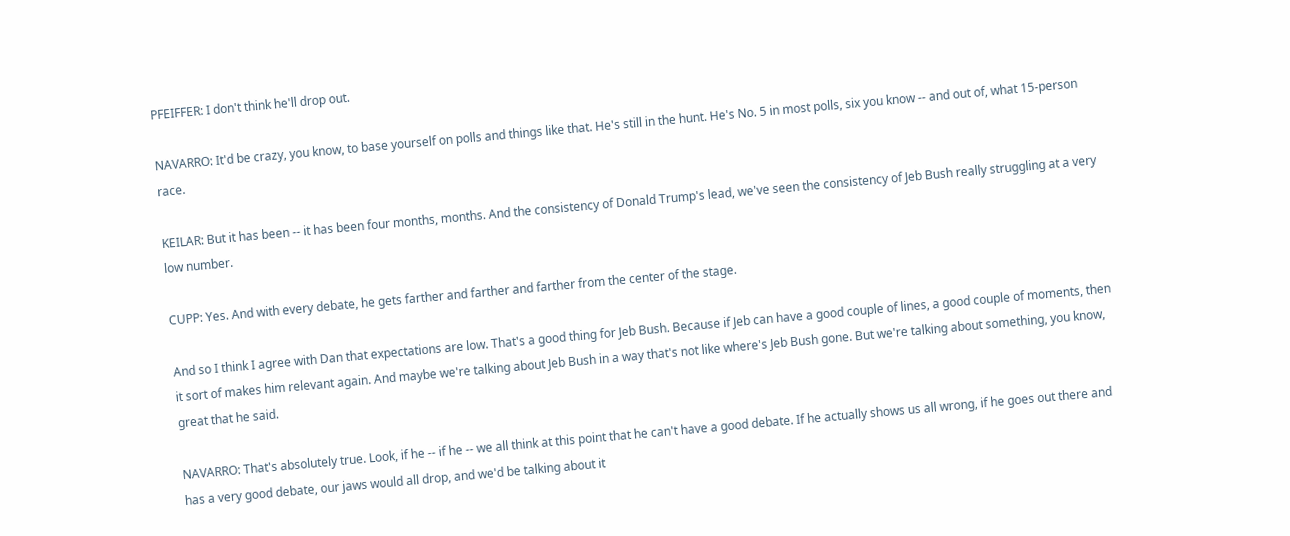PFEIFFER: I don't think he'll drop out.

NAVARRO: It'd be crazy, you know, to base yourself on polls and things like that. He's still in the hunt. He's No. 5 in most polls, six you know -- and out of, what 15-person race.

KEILAR: But it has been -- it has been four months, months. And the consistency of Donald Trump's lead, we've seen the consistency of Jeb Bush really struggling at a very low number.

CUPP: Yes. And with every debate, he gets farther and farther and farther from the center of the stage.

And so I think I agree with Dan that expectations are low. That's a good thing for Jeb Bush. Because if Jeb can have a good couple of lines, a good couple of moments, then it sort of makes him relevant again. And maybe we're talking about Jeb Bush in a way that's not like where's Jeb Bush gone. But we're talking about something, you know, great that he said.

NAVARRO: That's absolutely true. Look, if he -- if he -- we all think at this point that he can't have a good debate. If he actually shows us all wrong, if he goes out there and has a very good debate, our jaws would all drop, and we'd be talking about it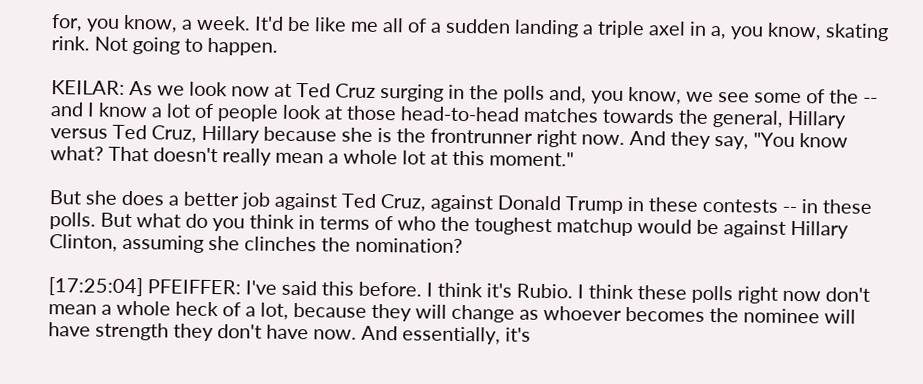for, you know, a week. It'd be like me all of a sudden landing a triple axel in a, you know, skating rink. Not going to happen.

KEILAR: As we look now at Ted Cruz surging in the polls and, you know, we see some of the -- and I know a lot of people look at those head-to-head matches towards the general, Hillary versus Ted Cruz, Hillary because she is the frontrunner right now. And they say, "You know what? That doesn't really mean a whole lot at this moment."

But she does a better job against Ted Cruz, against Donald Trump in these contests -- in these polls. But what do you think in terms of who the toughest matchup would be against Hillary Clinton, assuming she clinches the nomination?

[17:25:04] PFEIFFER: I've said this before. I think it's Rubio. I think these polls right now don't mean a whole heck of a lot, because they will change as whoever becomes the nominee will have strength they don't have now. And essentially, it's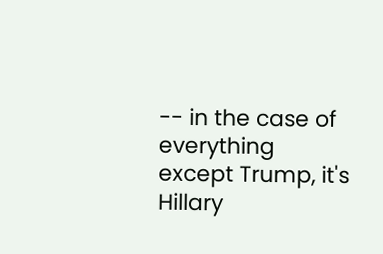-- in the case of everything except Trump, it's Hillary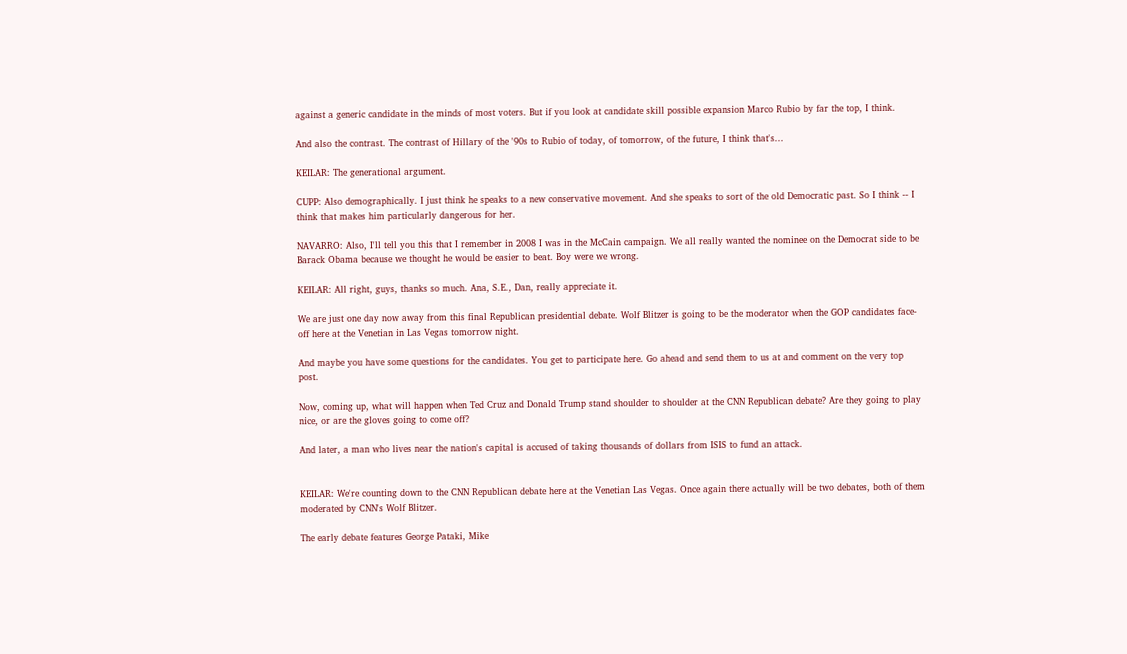against a generic candidate in the minds of most voters. But if you look at candidate skill possible expansion Marco Rubio by far the top, I think.

And also the contrast. The contrast of Hillary of the '90s to Rubio of today, of tomorrow, of the future, I think that's...

KEILAR: The generational argument.

CUPP: Also demographically. I just think he speaks to a new conservative movement. And she speaks to sort of the old Democratic past. So I think -- I think that makes him particularly dangerous for her.

NAVARRO: Also, I'll tell you this that I remember in 2008 I was in the McCain campaign. We all really wanted the nominee on the Democrat side to be Barack Obama because we thought he would be easier to beat. Boy were we wrong.

KEILAR: All right, guys, thanks so much. Ana, S.E., Dan, really appreciate it.

We are just one day now away from this final Republican presidential debate. Wolf Blitzer is going to be the moderator when the GOP candidates face-off here at the Venetian in Las Vegas tomorrow night.

And maybe you have some questions for the candidates. You get to participate here. Go ahead and send them to us at and comment on the very top post.

Now, coming up, what will happen when Ted Cruz and Donald Trump stand shoulder to shoulder at the CNN Republican debate? Are they going to play nice, or are the gloves going to come off?

And later, a man who lives near the nation's capital is accused of taking thousands of dollars from ISIS to fund an attack.


KEILAR: We're counting down to the CNN Republican debate here at the Venetian Las Vegas. Once again there actually will be two debates, both of them moderated by CNN's Wolf Blitzer.

The early debate features George Pataki, Mike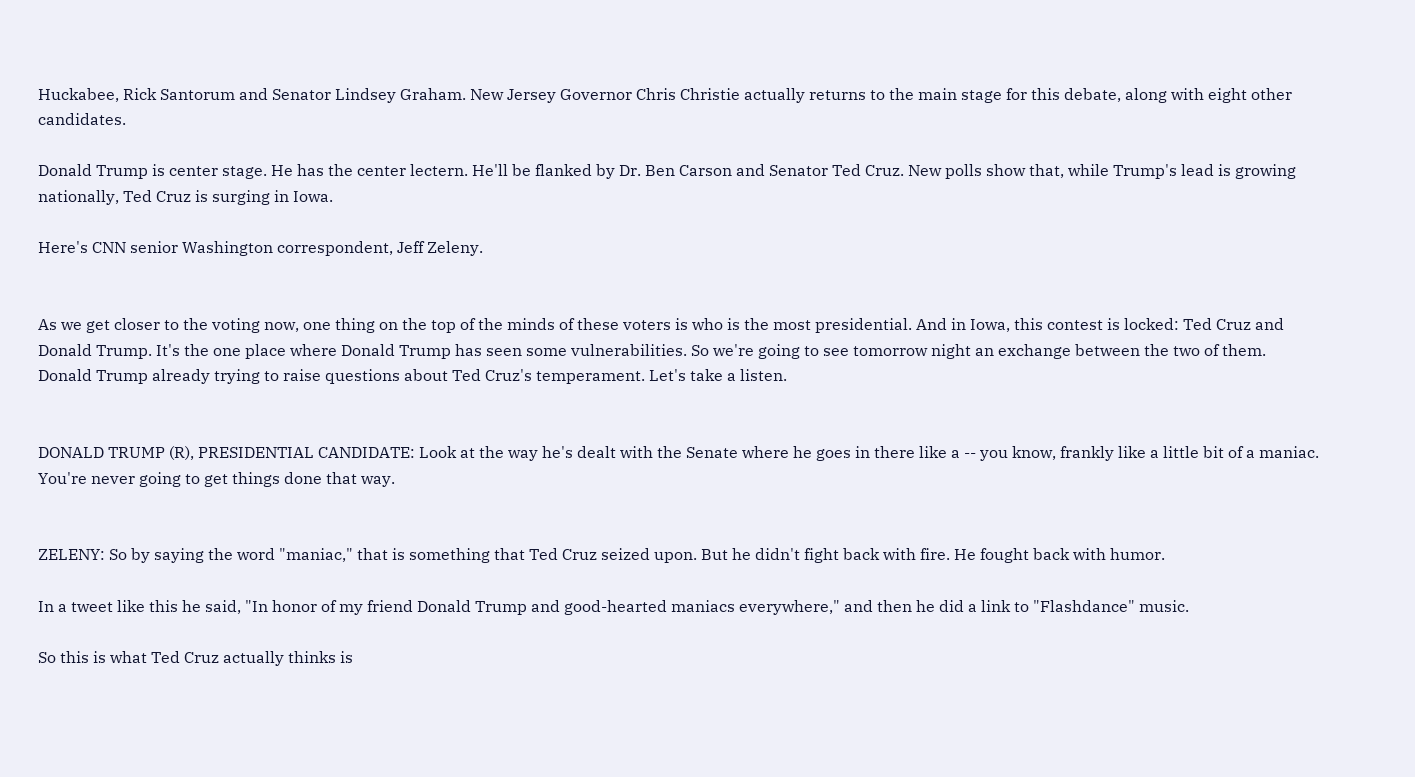Huckabee, Rick Santorum and Senator Lindsey Graham. New Jersey Governor Chris Christie actually returns to the main stage for this debate, along with eight other candidates.

Donald Trump is center stage. He has the center lectern. He'll be flanked by Dr. Ben Carson and Senator Ted Cruz. New polls show that, while Trump's lead is growing nationally, Ted Cruz is surging in Iowa.

Here's CNN senior Washington correspondent, Jeff Zeleny.


As we get closer to the voting now, one thing on the top of the minds of these voters is who is the most presidential. And in Iowa, this contest is locked: Ted Cruz and Donald Trump. It's the one place where Donald Trump has seen some vulnerabilities. So we're going to see tomorrow night an exchange between the two of them. Donald Trump already trying to raise questions about Ted Cruz's temperament. Let's take a listen.


DONALD TRUMP (R), PRESIDENTIAL CANDIDATE: Look at the way he's dealt with the Senate where he goes in there like a -- you know, frankly like a little bit of a maniac. You're never going to get things done that way.


ZELENY: So by saying the word "maniac," that is something that Ted Cruz seized upon. But he didn't fight back with fire. He fought back with humor.

In a tweet like this he said, "In honor of my friend Donald Trump and good-hearted maniacs everywhere," and then he did a link to "Flashdance" music.

So this is what Ted Cruz actually thinks is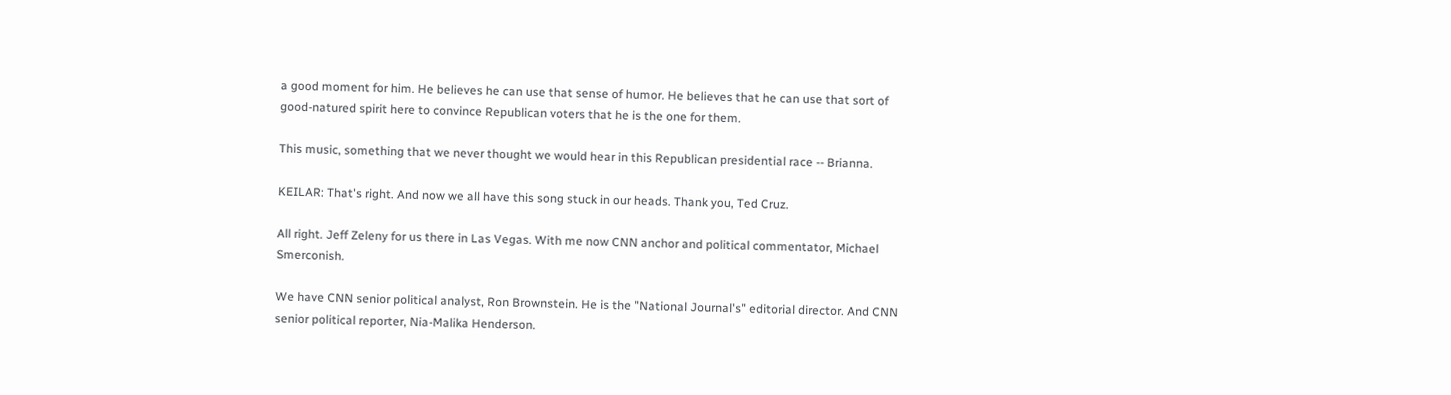a good moment for him. He believes he can use that sense of humor. He believes that he can use that sort of good-natured spirit here to convince Republican voters that he is the one for them.

This music, something that we never thought we would hear in this Republican presidential race -- Brianna.

KEILAR: That's right. And now we all have this song stuck in our heads. Thank you, Ted Cruz.

All right. Jeff Zeleny for us there in Las Vegas. With me now CNN anchor and political commentator, Michael Smerconish.

We have CNN senior political analyst, Ron Brownstein. He is the "National Journal's" editorial director. And CNN senior political reporter, Nia-Malika Henderson.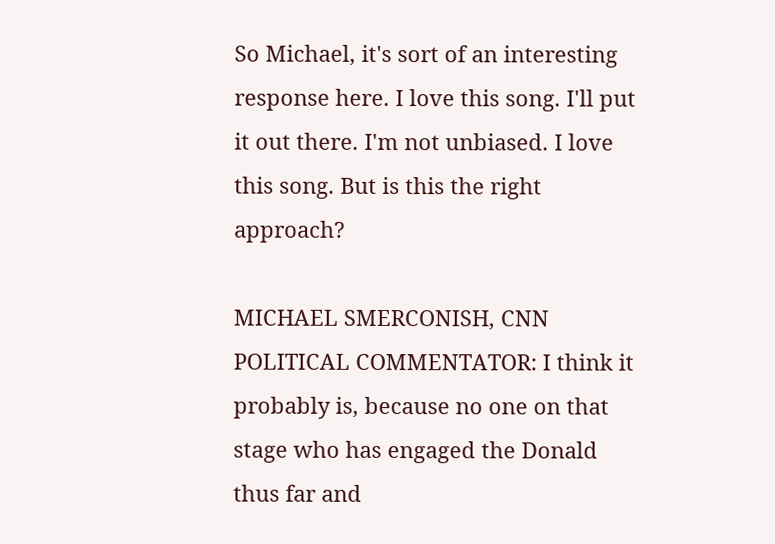So Michael, it's sort of an interesting response here. I love this song. I'll put it out there. I'm not unbiased. I love this song. But is this the right approach?

MICHAEL SMERCONISH, CNN POLITICAL COMMENTATOR: I think it probably is, because no one on that stage who has engaged the Donald thus far and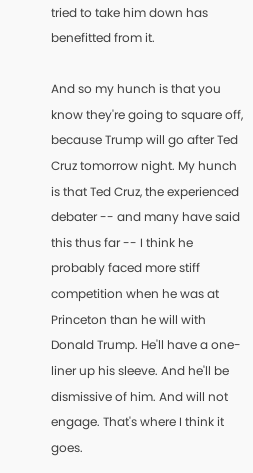tried to take him down has benefitted from it.

And so my hunch is that you know they're going to square off, because Trump will go after Ted Cruz tomorrow night. My hunch is that Ted Cruz, the experienced debater -- and many have said this thus far -- I think he probably faced more stiff competition when he was at Princeton than he will with Donald Trump. He'll have a one-liner up his sleeve. And he'll be dismissive of him. And will not engage. That's where I think it goes.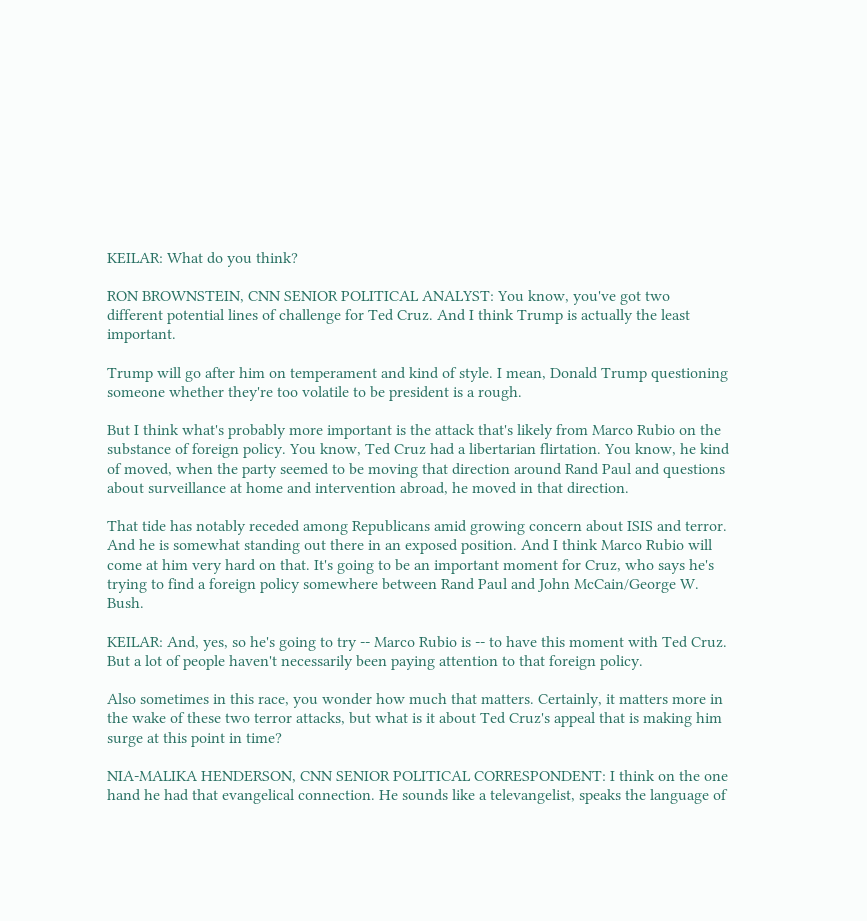KEILAR: What do you think?

RON BROWNSTEIN, CNN SENIOR POLITICAL ANALYST: You know, you've got two different potential lines of challenge for Ted Cruz. And I think Trump is actually the least important.

Trump will go after him on temperament and kind of style. I mean, Donald Trump questioning someone whether they're too volatile to be president is a rough.

But I think what's probably more important is the attack that's likely from Marco Rubio on the substance of foreign policy. You know, Ted Cruz had a libertarian flirtation. You know, he kind of moved, when the party seemed to be moving that direction around Rand Paul and questions about surveillance at home and intervention abroad, he moved in that direction.

That tide has notably receded among Republicans amid growing concern about ISIS and terror. And he is somewhat standing out there in an exposed position. And I think Marco Rubio will come at him very hard on that. It's going to be an important moment for Cruz, who says he's trying to find a foreign policy somewhere between Rand Paul and John McCain/George W. Bush.

KEILAR: And, yes, so he's going to try -- Marco Rubio is -- to have this moment with Ted Cruz. But a lot of people haven't necessarily been paying attention to that foreign policy.

Also sometimes in this race, you wonder how much that matters. Certainly, it matters more in the wake of these two terror attacks, but what is it about Ted Cruz's appeal that is making him surge at this point in time?

NIA-MALIKA HENDERSON, CNN SENIOR POLITICAL CORRESPONDENT: I think on the one hand he had that evangelical connection. He sounds like a televangelist, speaks the language of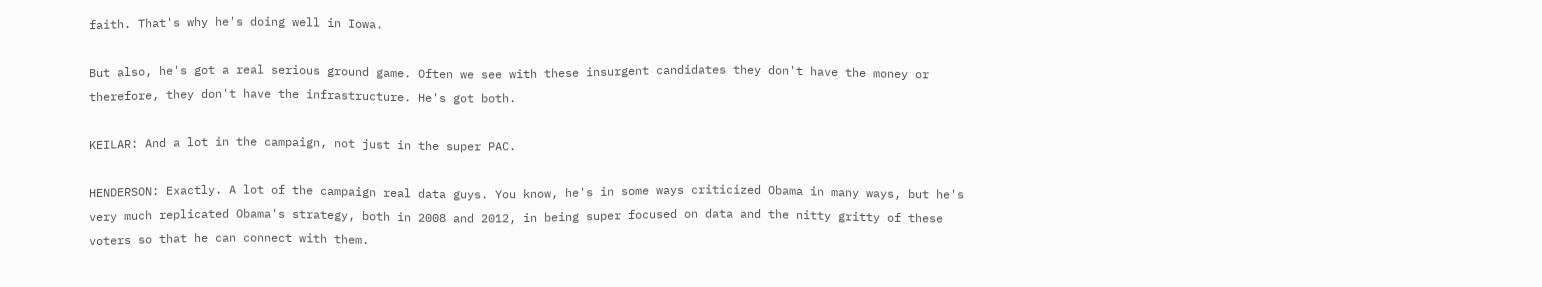faith. That's why he's doing well in Iowa.

But also, he's got a real serious ground game. Often we see with these insurgent candidates they don't have the money or therefore, they don't have the infrastructure. He's got both.

KEILAR: And a lot in the campaign, not just in the super PAC.

HENDERSON: Exactly. A lot of the campaign real data guys. You know, he's in some ways criticized Obama in many ways, but he's very much replicated Obama's strategy, both in 2008 and 2012, in being super focused on data and the nitty gritty of these voters so that he can connect with them.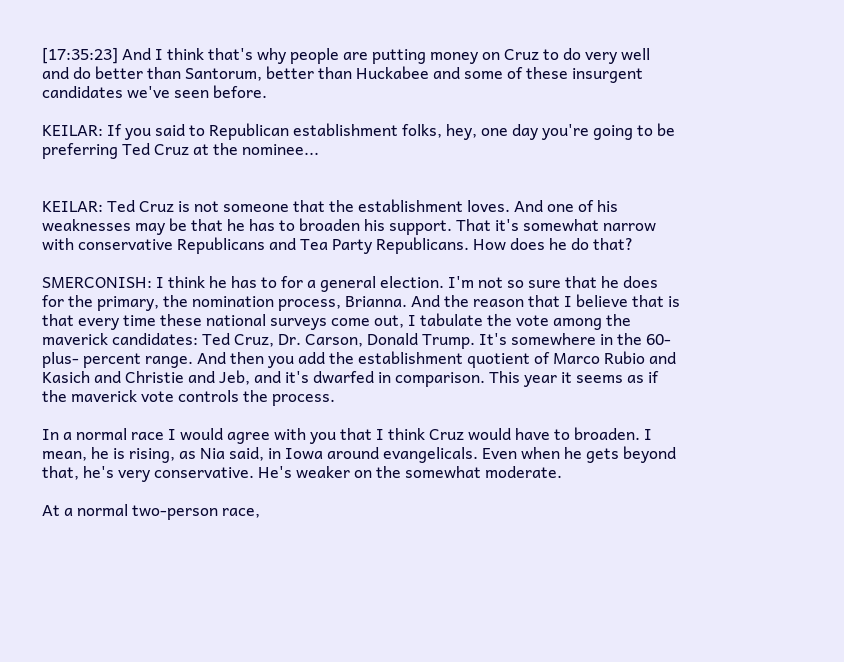[17:35:23] And I think that's why people are putting money on Cruz to do very well and do better than Santorum, better than Huckabee and some of these insurgent candidates we've seen before.

KEILAR: If you said to Republican establishment folks, hey, one day you're going to be preferring Ted Cruz at the nominee...


KEILAR: Ted Cruz is not someone that the establishment loves. And one of his weaknesses may be that he has to broaden his support. That it's somewhat narrow with conservative Republicans and Tea Party Republicans. How does he do that?

SMERCONISH: I think he has to for a general election. I'm not so sure that he does for the primary, the nomination process, Brianna. And the reason that I believe that is that every time these national surveys come out, I tabulate the vote among the maverick candidates: Ted Cruz, Dr. Carson, Donald Trump. It's somewhere in the 60-plus- percent range. And then you add the establishment quotient of Marco Rubio and Kasich and Christie and Jeb, and it's dwarfed in comparison. This year it seems as if the maverick vote controls the process.

In a normal race I would agree with you that I think Cruz would have to broaden. I mean, he is rising, as Nia said, in Iowa around evangelicals. Even when he gets beyond that, he's very conservative. He's weaker on the somewhat moderate.

At a normal two-person race,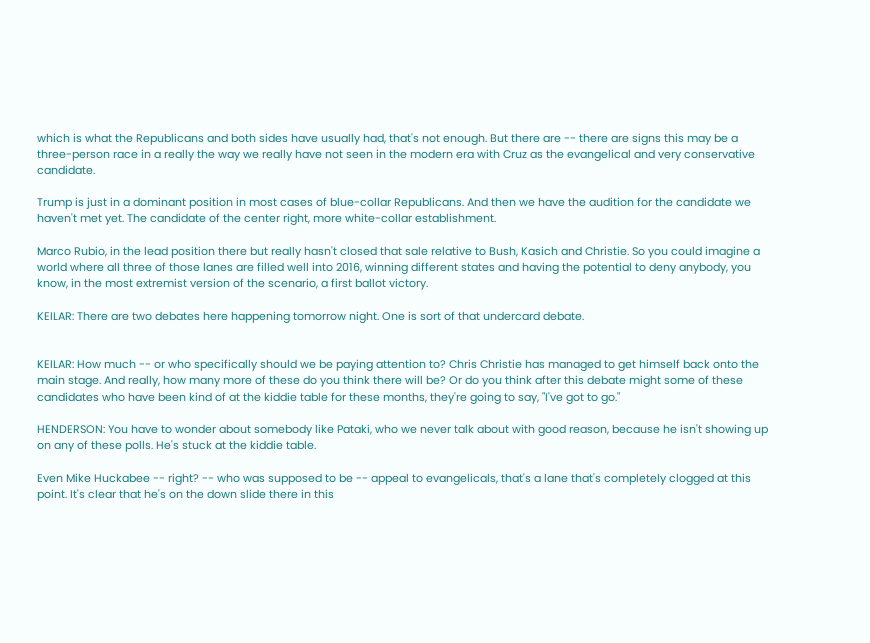which is what the Republicans and both sides have usually had, that's not enough. But there are -- there are signs this may be a three-person race in a really the way we really have not seen in the modern era with Cruz as the evangelical and very conservative candidate.

Trump is just in a dominant position in most cases of blue-collar Republicans. And then we have the audition for the candidate we haven't met yet. The candidate of the center right, more white-collar establishment.

Marco Rubio, in the lead position there but really hasn't closed that sale relative to Bush, Kasich and Christie. So you could imagine a world where all three of those lanes are filled well into 2016, winning different states and having the potential to deny anybody, you know, in the most extremist version of the scenario, a first ballot victory.

KEILAR: There are two debates here happening tomorrow night. One is sort of that undercard debate.


KEILAR: How much -- or who specifically should we be paying attention to? Chris Christie has managed to get himself back onto the main stage. And really, how many more of these do you think there will be? Or do you think after this debate might some of these candidates who have been kind of at the kiddie table for these months, they're going to say, "I've got to go."

HENDERSON: You have to wonder about somebody like Pataki, who we never talk about with good reason, because he isn't showing up on any of these polls. He's stuck at the kiddie table.

Even Mike Huckabee -- right? -- who was supposed to be -- appeal to evangelicals, that's a lane that's completely clogged at this point. It's clear that he's on the down slide there in this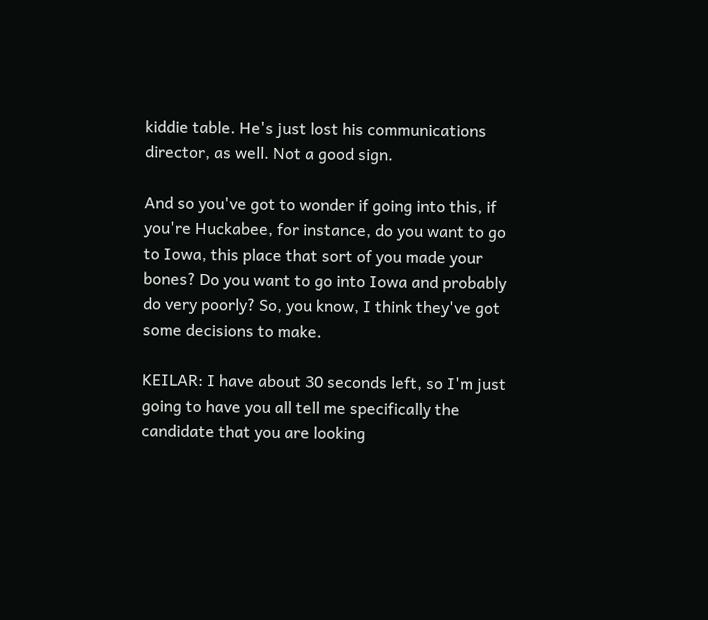kiddie table. He's just lost his communications director, as well. Not a good sign.

And so you've got to wonder if going into this, if you're Huckabee, for instance, do you want to go to Iowa, this place that sort of you made your bones? Do you want to go into Iowa and probably do very poorly? So, you know, I think they've got some decisions to make.

KEILAR: I have about 30 seconds left, so I'm just going to have you all tell me specifically the candidate that you are looking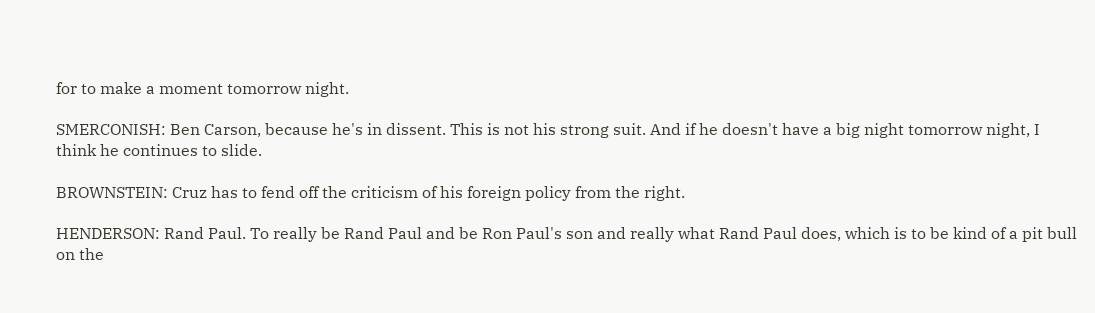for to make a moment tomorrow night.

SMERCONISH: Ben Carson, because he's in dissent. This is not his strong suit. And if he doesn't have a big night tomorrow night, I think he continues to slide.

BROWNSTEIN: Cruz has to fend off the criticism of his foreign policy from the right.

HENDERSON: Rand Paul. To really be Rand Paul and be Ron Paul's son and really what Rand Paul does, which is to be kind of a pit bull on the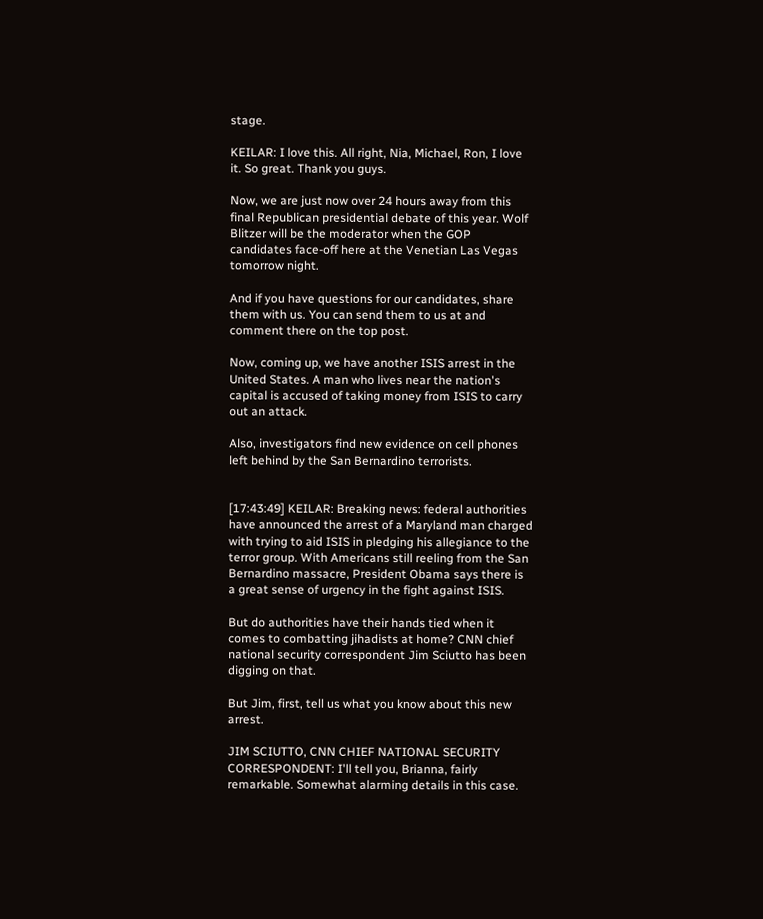stage.

KEILAR: I love this. All right, Nia, Michael, Ron, I love it. So great. Thank you guys.

Now, we are just now over 24 hours away from this final Republican presidential debate of this year. Wolf Blitzer will be the moderator when the GOP candidates face-off here at the Venetian Las Vegas tomorrow night.

And if you have questions for our candidates, share them with us. You can send them to us at and comment there on the top post.

Now, coming up, we have another ISIS arrest in the United States. A man who lives near the nation's capital is accused of taking money from ISIS to carry out an attack.

Also, investigators find new evidence on cell phones left behind by the San Bernardino terrorists.


[17:43:49] KEILAR: Breaking news: federal authorities have announced the arrest of a Maryland man charged with trying to aid ISIS in pledging his allegiance to the terror group. With Americans still reeling from the San Bernardino massacre, President Obama says there is a great sense of urgency in the fight against ISIS.

But do authorities have their hands tied when it comes to combatting jihadists at home? CNN chief national security correspondent Jim Sciutto has been digging on that.

But Jim, first, tell us what you know about this new arrest.

JIM SCIUTTO, CNN CHIEF NATIONAL SECURITY CORRESPONDENT: I'll tell you, Brianna, fairly remarkable. Somewhat alarming details in this case.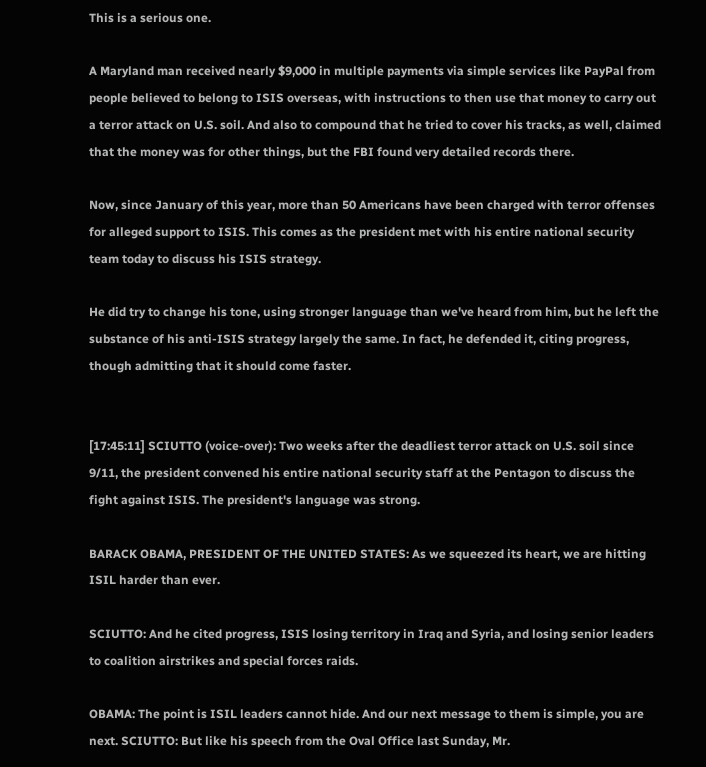This is a serious one.

A Maryland man received nearly $9,000 in multiple payments via simple services like PayPal from people believed to belong to ISIS overseas, with instructions to then use that money to carry out a terror attack on U.S. soil. And also to compound that he tried to cover his tracks, as well, claimed that the money was for other things, but the FBI found very detailed records there.

Now, since January of this year, more than 50 Americans have been charged with terror offenses for alleged support to ISIS. This comes as the president met with his entire national security team today to discuss his ISIS strategy.

He did try to change his tone, using stronger language than we've heard from him, but he left the substance of his anti-ISIS strategy largely the same. In fact, he defended it, citing progress, though admitting that it should come faster.


[17:45:11] SCIUTTO (voice-over): Two weeks after the deadliest terror attack on U.S. soil since 9/11, the president convened his entire national security staff at the Pentagon to discuss the fight against ISIS. The president's language was strong.

BARACK OBAMA, PRESIDENT OF THE UNITED STATES: As we squeezed its heart, we are hitting ISIL harder than ever.

SCIUTTO: And he cited progress, ISIS losing territory in Iraq and Syria, and losing senior leaders to coalition airstrikes and special forces raids.

OBAMA: The point is ISIL leaders cannot hide. And our next message to them is simple, you are next. SCIUTTO: But like his speech from the Oval Office last Sunday, Mr.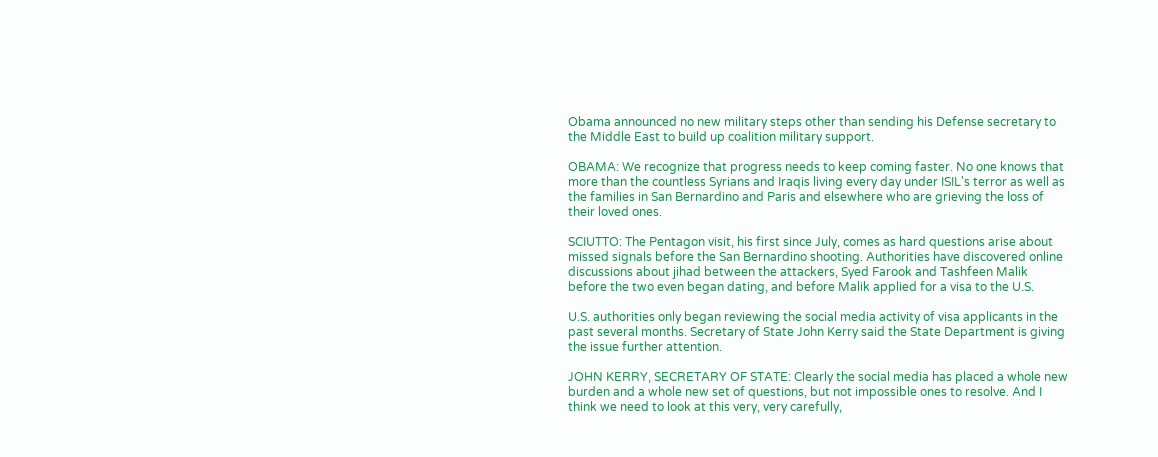Obama announced no new military steps other than sending his Defense secretary to the Middle East to build up coalition military support.

OBAMA: We recognize that progress needs to keep coming faster. No one knows that more than the countless Syrians and Iraqis living every day under ISIL's terror as well as the families in San Bernardino and Paris and elsewhere who are grieving the loss of their loved ones.

SCIUTTO: The Pentagon visit, his first since July, comes as hard questions arise about missed signals before the San Bernardino shooting. Authorities have discovered online discussions about jihad between the attackers, Syed Farook and Tashfeen Malik before the two even began dating, and before Malik applied for a visa to the U.S.

U.S. authorities only began reviewing the social media activity of visa applicants in the past several months. Secretary of State John Kerry said the State Department is giving the issue further attention.

JOHN KERRY, SECRETARY OF STATE: Clearly the social media has placed a whole new burden and a whole new set of questions, but not impossible ones to resolve. And I think we need to look at this very, very carefully,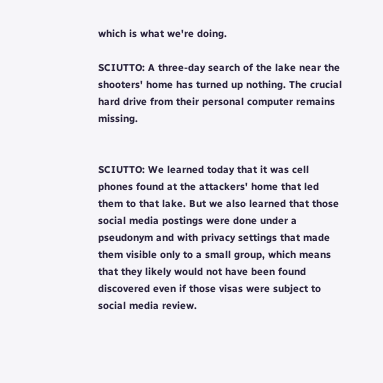which is what we're doing.

SCIUTTO: A three-day search of the lake near the shooters' home has turned up nothing. The crucial hard drive from their personal computer remains missing.


SCIUTTO: We learned today that it was cell phones found at the attackers' home that led them to that lake. But we also learned that those social media postings were done under a pseudonym and with privacy settings that made them visible only to a small group, which means that they likely would not have been found discovered even if those visas were subject to social media review.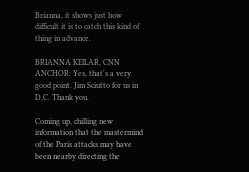Brianna, it shows just how difficult it is to catch this kind of thing in advance.

BRIANNA KEILAR, CNN ANCHOR: Yes, that's a very good point. Jim Sciutto for us in D.C. Thank you.

Coming up, chilling new information that the mastermind of the Paris attacks may have been nearby directing the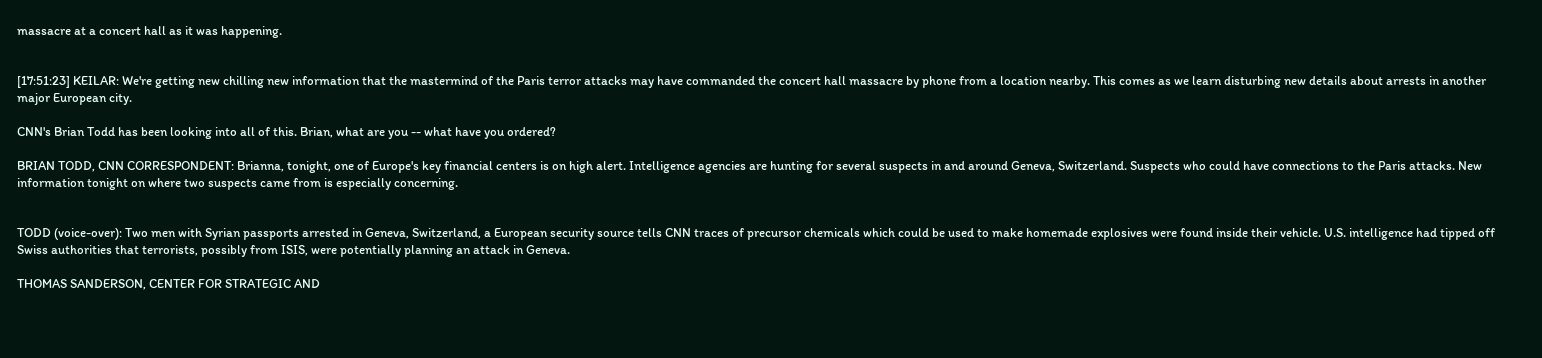massacre at a concert hall as it was happening.


[17:51:23] KEILAR: We're getting new chilling new information that the mastermind of the Paris terror attacks may have commanded the concert hall massacre by phone from a location nearby. This comes as we learn disturbing new details about arrests in another major European city.

CNN's Brian Todd has been looking into all of this. Brian, what are you -- what have you ordered?

BRIAN TODD, CNN CORRESPONDENT: Brianna, tonight, one of Europe's key financial centers is on high alert. Intelligence agencies are hunting for several suspects in and around Geneva, Switzerland. Suspects who could have connections to the Paris attacks. New information tonight on where two suspects came from is especially concerning.


TODD (voice-over): Two men with Syrian passports arrested in Geneva, Switzerland, a European security source tells CNN traces of precursor chemicals which could be used to make homemade explosives were found inside their vehicle. U.S. intelligence had tipped off Swiss authorities that terrorists, possibly from ISIS, were potentially planning an attack in Geneva.

THOMAS SANDERSON, CENTER FOR STRATEGIC AND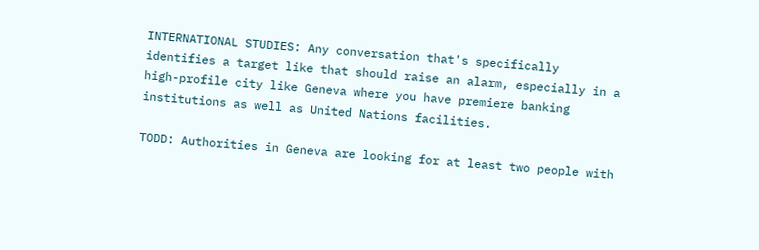INTERNATIONAL STUDIES: Any conversation that's specifically identifies a target like that should raise an alarm, especially in a high-profile city like Geneva where you have premiere banking institutions as well as United Nations facilities.

TODD: Authorities in Geneva are looking for at least two people with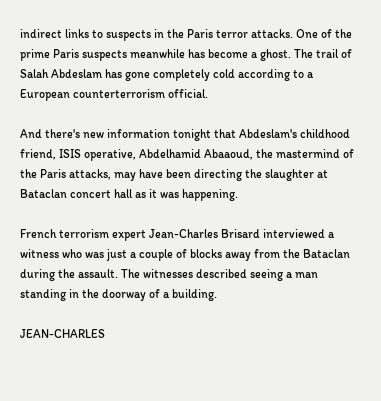indirect links to suspects in the Paris terror attacks. One of the prime Paris suspects meanwhile has become a ghost. The trail of Salah Abdeslam has gone completely cold according to a European counterterrorism official.

And there's new information tonight that Abdeslam's childhood friend, ISIS operative, Abdelhamid Abaaoud, the mastermind of the Paris attacks, may have been directing the slaughter at Bataclan concert hall as it was happening.

French terrorism expert Jean-Charles Brisard interviewed a witness who was just a couple of blocks away from the Bataclan during the assault. The witnesses described seeing a man standing in the doorway of a building.

JEAN-CHARLES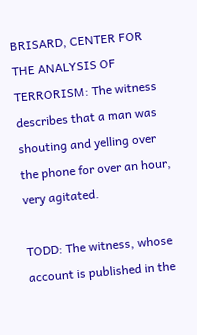BRISARD, CENTER FOR THE ANALYSIS OF TERRORISM: The witness describes that a man was shouting and yelling over the phone for over an hour, very agitated.

TODD: The witness, whose account is published in the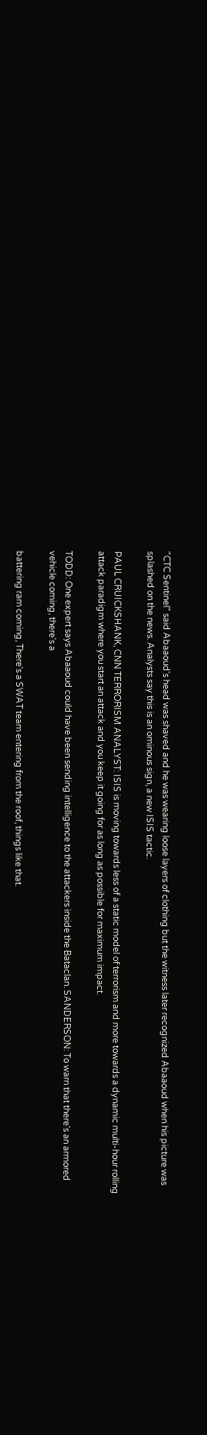"CTC Sentinel" said Abaaoud's head was shaved and he was wearing loose layers of clothing but the witness later recognized Abaaoud when his picture was splashed on the news. Analysts say this is an ominous sign, a new ISIS tactic.

PAUL CRUICKSHANK, CNN TERRORISM ANALYST: ISIS is moving towards less of a static model of terrorism and more towards a dynamic multi-hour rolling attack paradigm where you start an attack and you keep it going for as long as possible for maximum impact.

TODD: One expert says Abaaoud could have been sending intelligence to the attackers inside the Bataclan. SANDERSON: To warn that there's an armored vehicle coming, there's a

battering ram coming, There's a SWAT team entering from the roof, things like that.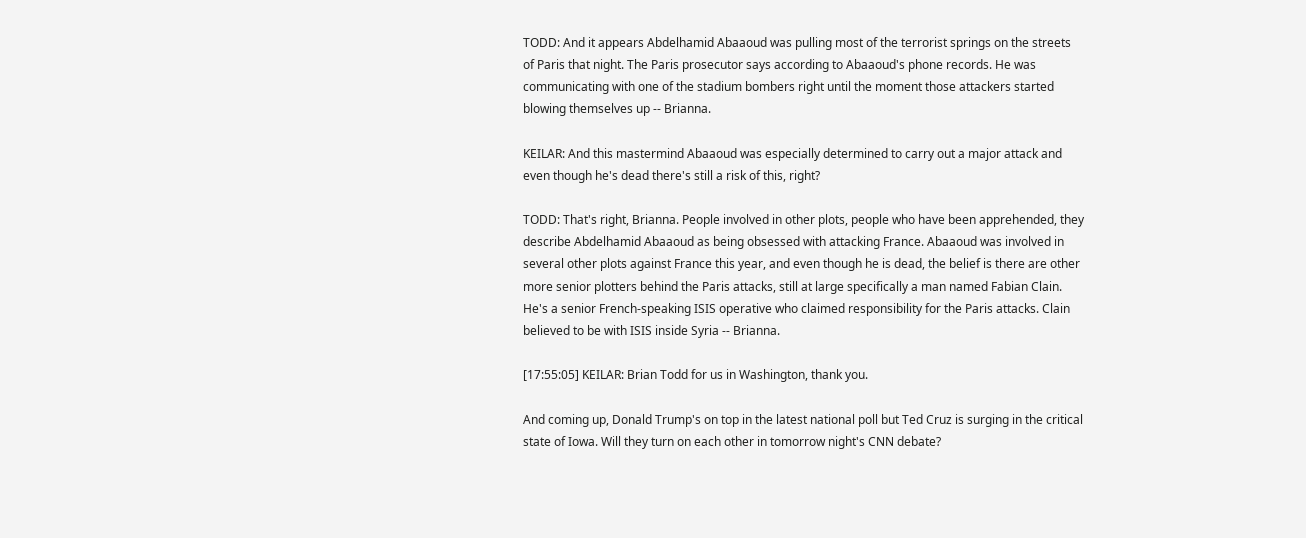TODD: And it appears Abdelhamid Abaaoud was pulling most of the terrorist springs on the streets of Paris that night. The Paris prosecutor says according to Abaaoud's phone records. He was communicating with one of the stadium bombers right until the moment those attackers started blowing themselves up -- Brianna.

KEILAR: And this mastermind Abaaoud was especially determined to carry out a major attack and even though he's dead there's still a risk of this, right?

TODD: That's right, Brianna. People involved in other plots, people who have been apprehended, they describe Abdelhamid Abaaoud as being obsessed with attacking France. Abaaoud was involved in several other plots against France this year, and even though he is dead, the belief is there are other more senior plotters behind the Paris attacks, still at large specifically a man named Fabian Clain. He's a senior French-speaking ISIS operative who claimed responsibility for the Paris attacks. Clain believed to be with ISIS inside Syria -- Brianna.

[17:55:05] KEILAR: Brian Todd for us in Washington, thank you.

And coming up, Donald Trump's on top in the latest national poll but Ted Cruz is surging in the critical state of Iowa. Will they turn on each other in tomorrow night's CNN debate?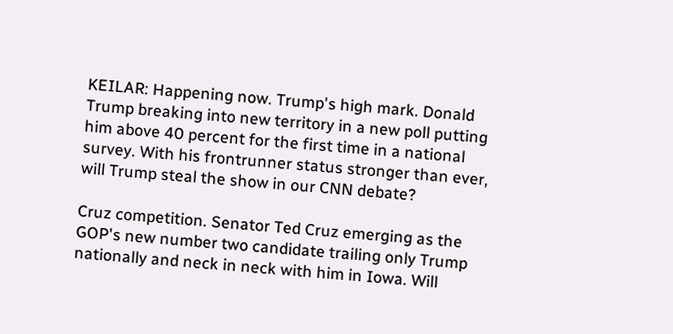KEILAR: Happening now. Trump's high mark. Donald Trump breaking into new territory in a new poll putting him above 40 percent for the first time in a national survey. With his frontrunner status stronger than ever, will Trump steal the show in our CNN debate?

Cruz competition. Senator Ted Cruz emerging as the GOP's new number two candidate trailing only Trump nationally and neck in neck with him in Iowa. Will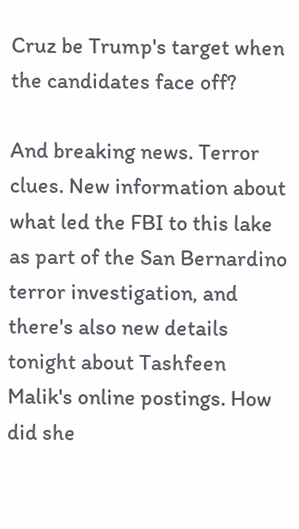Cruz be Trump's target when the candidates face off?

And breaking news. Terror clues. New information about what led the FBI to this lake as part of the San Bernardino terror investigation, and there's also new details tonight about Tashfeen Malik's online postings. How did she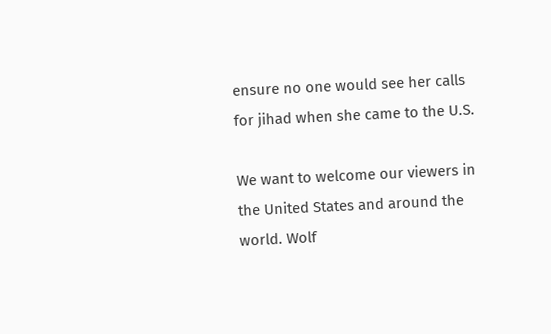ensure no one would see her calls for jihad when she came to the U.S.

We want to welcome our viewers in the United States and around the world. Wolf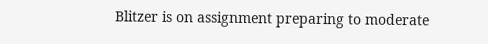Blitzer is on assignment preparing to moderate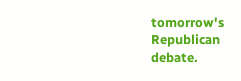tomorrow's Republican debate.